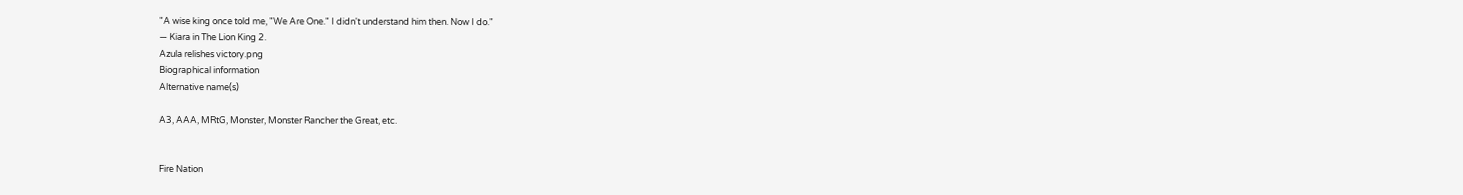"A wise king once told me, "We Are One." I didn't understand him then. Now I do."
— Kiara in The Lion King 2.
Azula relishes victory.png
Biographical information
Alternative name(s)

A3, AAA, MRtG, Monster, Monster Rancher the Great, etc.


Fire Nation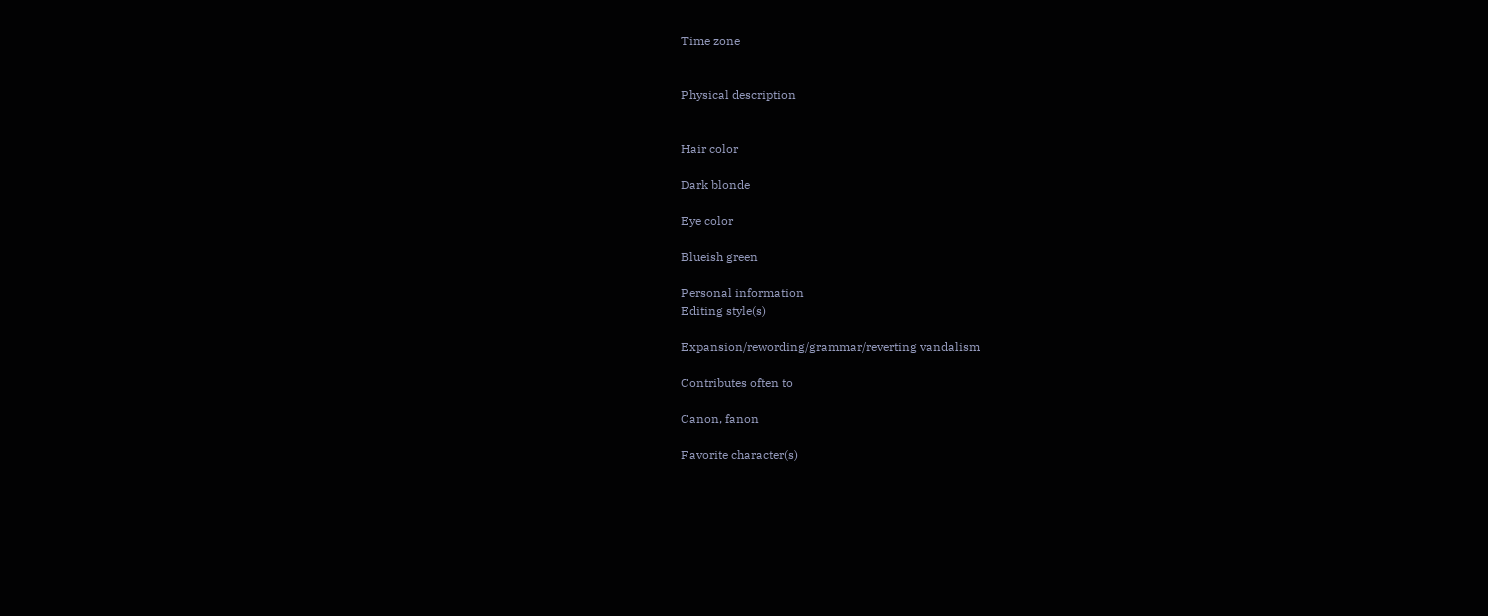Time zone


Physical description


Hair color

Dark blonde

Eye color

Blueish green

Personal information
Editing style(s)

Expansion/rewording/grammar/reverting vandalism

Contributes often to

Canon, fanon

Favorite character(s)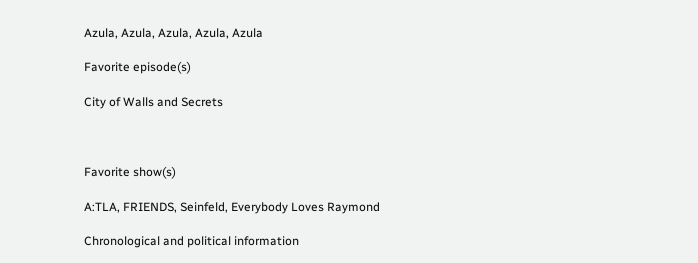Azula, Azula, Azula, Azula, Azula

Favorite episode(s)

City of Walls and Secrets



Favorite show(s)

A:TLA, FRIENDS, Seinfeld, Everybody Loves Raymond

Chronological and political information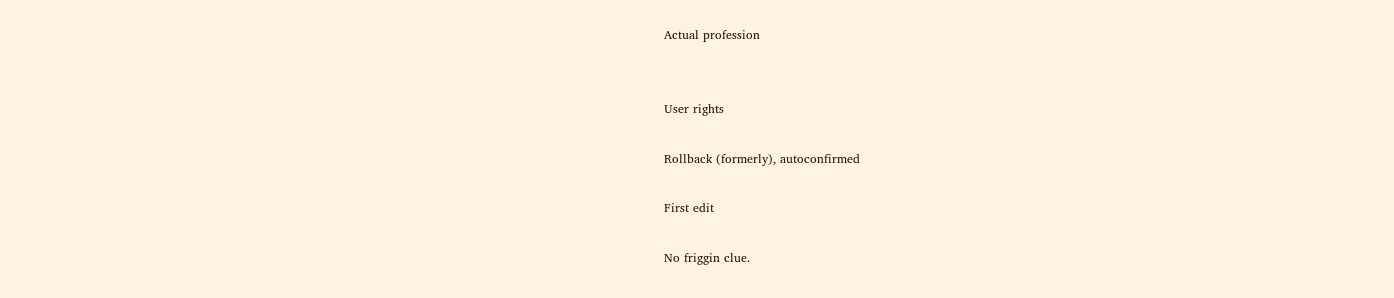Actual profession


User rights

Rollback (formerly), autoconfirmed

First edit

No friggin clue.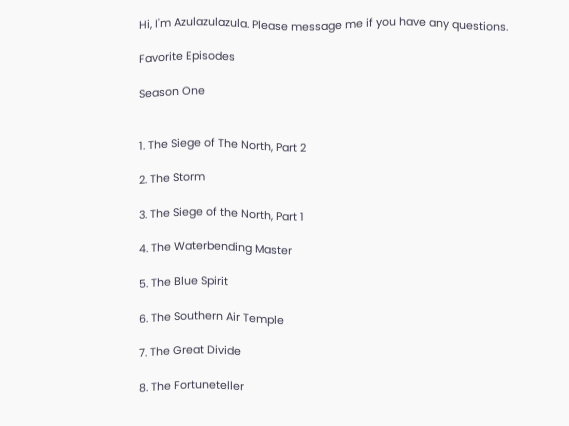Hi, I'm Azulazulazula. Please message me if you have any questions.

Favorite Episodes

Season One


1. The Siege of The North, Part 2

2. The Storm

3. The Siege of the North, Part 1

4. The Waterbending Master

5. The Blue Spirit

6. The Southern Air Temple

7. The Great Divide

8. The Fortuneteller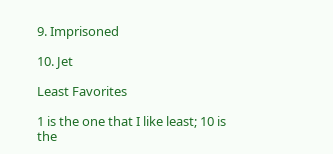9. Imprisoned

10. Jet

Least Favorites

1 is the one that I like least; 10 is the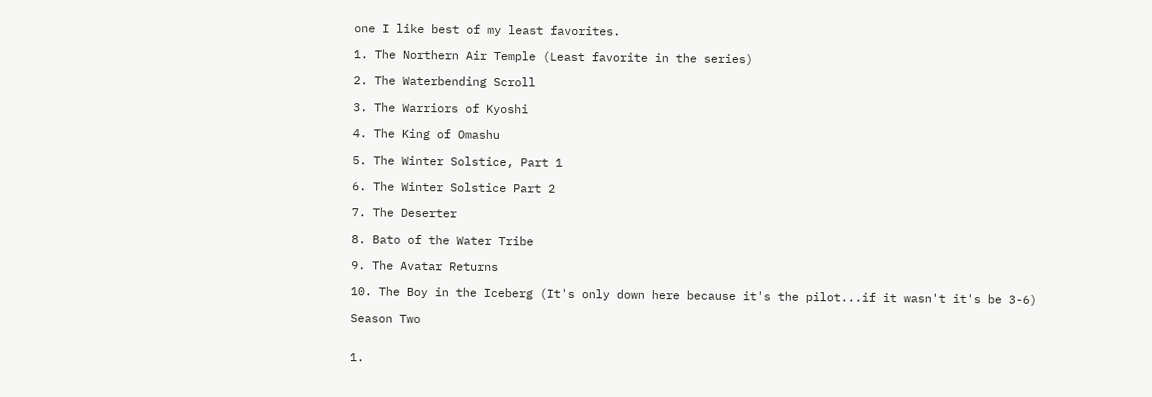one I like best of my least favorites.

1. The Northern Air Temple (Least favorite in the series)

2. The Waterbending Scroll

3. The Warriors of Kyoshi

4. The King of Omashu

5. The Winter Solstice, Part 1

6. The Winter Solstice Part 2

7. The Deserter

8. Bato of the Water Tribe

9. The Avatar Returns

10. The Boy in the Iceberg (It's only down here because it's the pilot...if it wasn't it's be 3-6)

Season Two


1.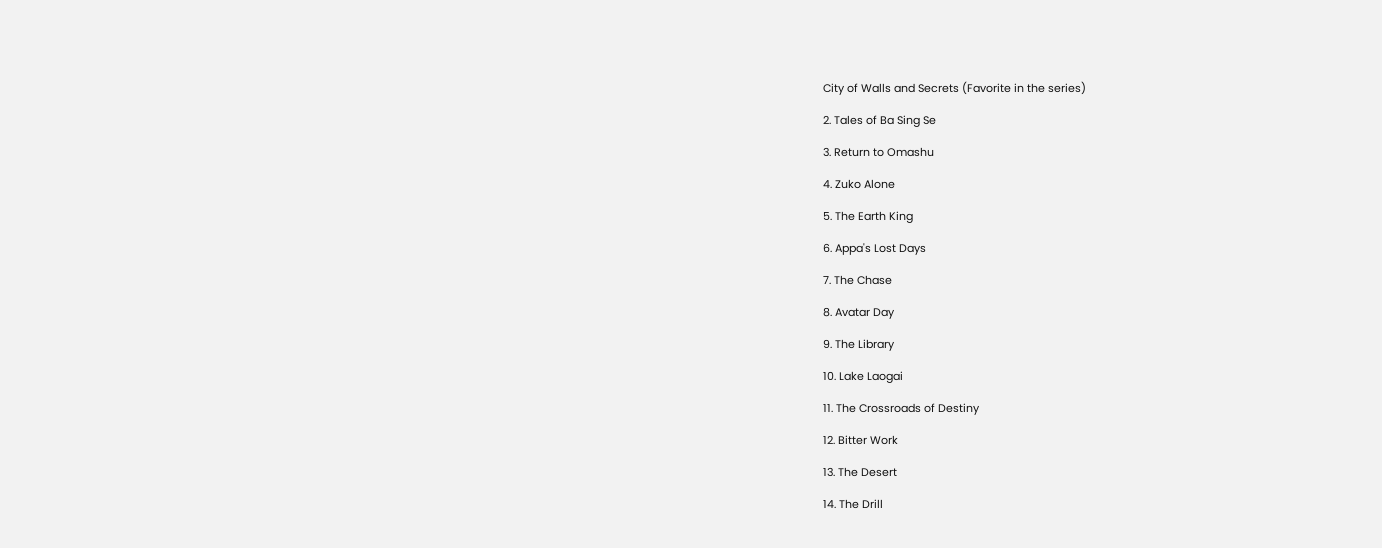City of Walls and Secrets (Favorite in the series)

2. Tales of Ba Sing Se

3. Return to Omashu

4. Zuko Alone

5. The Earth King

6. Appa's Lost Days

7. The Chase

8. Avatar Day

9. The Library

10. Lake Laogai

11. The Crossroads of Destiny

12. Bitter Work

13. The Desert

14. The Drill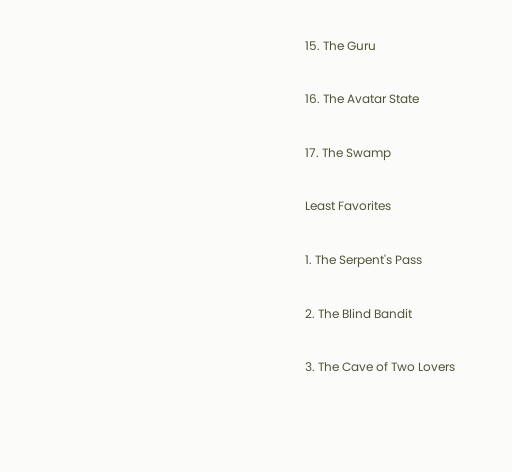15. The Guru

16. The Avatar State

17. The Swamp

Least Favorites

1. The Serpent's Pass

2. The Blind Bandit

3. The Cave of Two Lovers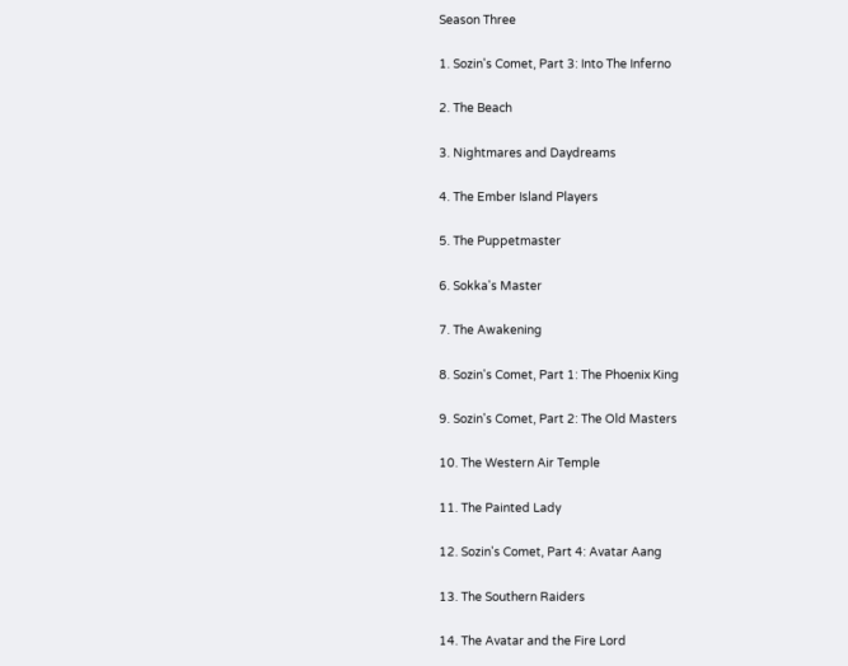Season Three

1. Sozin's Comet, Part 3: Into The Inferno

2. The Beach

3. Nightmares and Daydreams

4. The Ember Island Players

5. The Puppetmaster

6. Sokka's Master

7. The Awakening

8. Sozin's Comet, Part 1: The Phoenix King

9. Sozin's Comet, Part 2: The Old Masters

10. The Western Air Temple

11. The Painted Lady

12. Sozin's Comet, Part 4: Avatar Aang

13. The Southern Raiders

14. The Avatar and the Fire Lord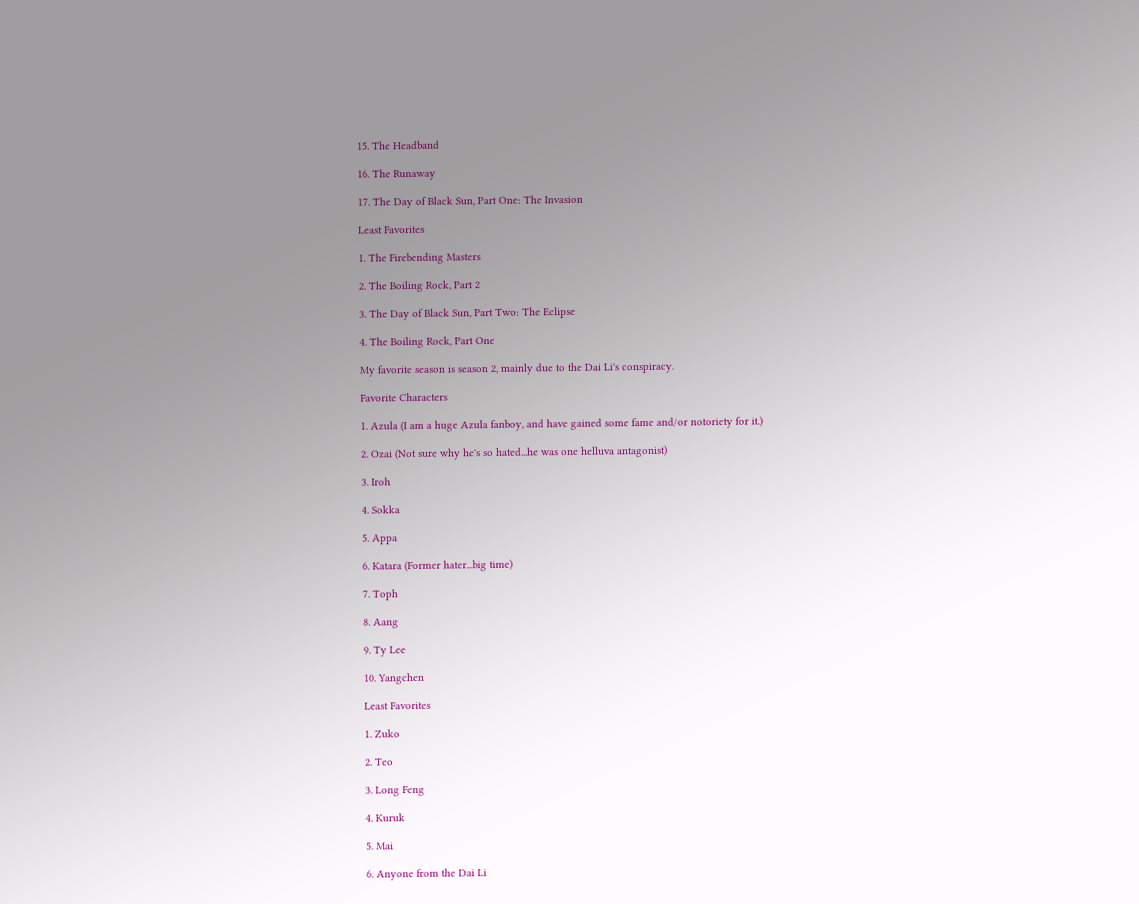15. The Headband

16. The Runaway

17. The Day of Black Sun, Part One: The Invasion

Least Favorites

1. The Firebending Masters

2. The Boiling Rock, Part 2

3. The Day of Black Sun, Part Two: The Eclipse

4. The Boiling Rock, Part One

My favorite season is season 2, mainly due to the Dai Li's conspiracy.

Favorite Characters

1. Azula (I am a huge Azula fanboy, and have gained some fame and/or notoriety for it.)

2. Ozai (Not sure why he's so hated...he was one helluva antagonist)

3. Iroh

4. Sokka

5. Appa

6. Katara (Former hater...big time)

7. Toph

8. Aang

9. Ty Lee

10. Yangchen

Least Favorites

1. Zuko

2. Teo

3. Long Feng

4. Kuruk

5. Mai

6. Anyone from the Dai Li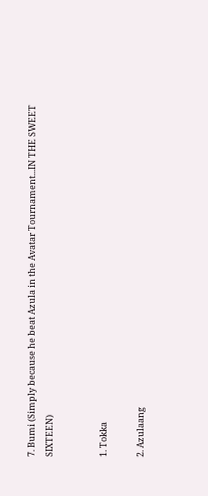7. Bumi (Simply because he beat Azula in the Avatar Tournament...IN THE SWEET SIXTEEN)


1. Tokka

2. Azulaang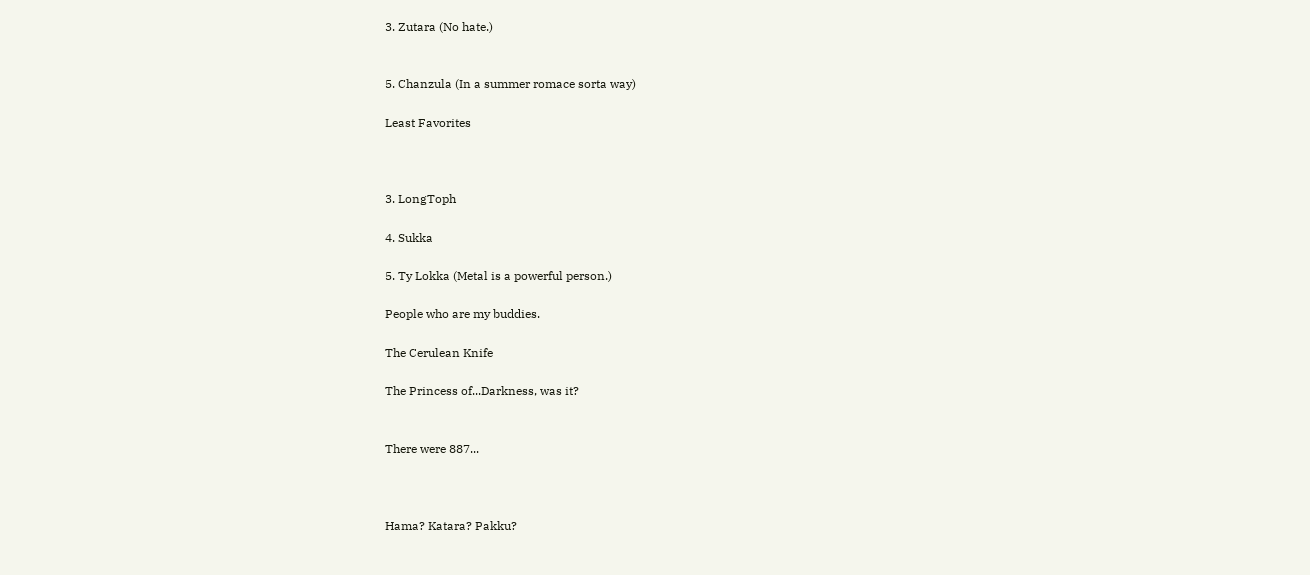3. Zutara (No hate.)


5. Chanzula (In a summer romace sorta way)

Least Favorites



3. LongToph

4. Sukka

5. Ty Lokka (Metal is a powerful person.)

People who are my buddies.

The Cerulean Knife

The Princess of...Darkness, was it?


There were 887...



Hama? Katara? Pakku?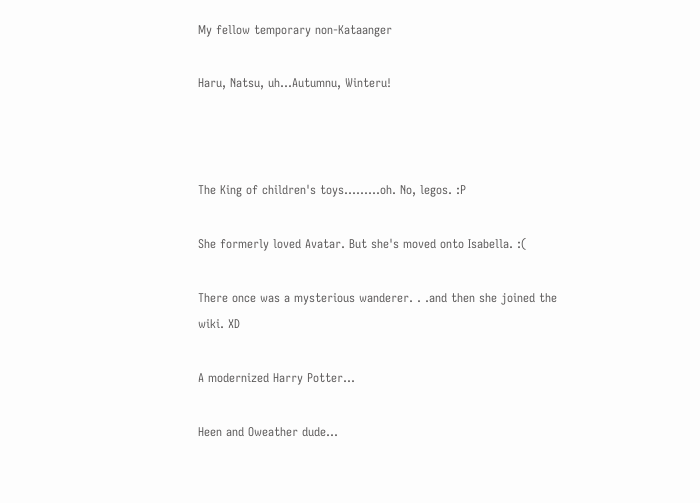My fellow temporary non-Kataanger

Haru, Natsu, uh...Autumnu, Winteru!



The King of children's toys.........oh. No, legos. :P

She formerly loved Avatar. But she's moved onto Isabella. :(

There once was a mysterious wanderer. . .and then she joined the wiki. XD

A modernized Harry Potter...

Heen and Oweather dude...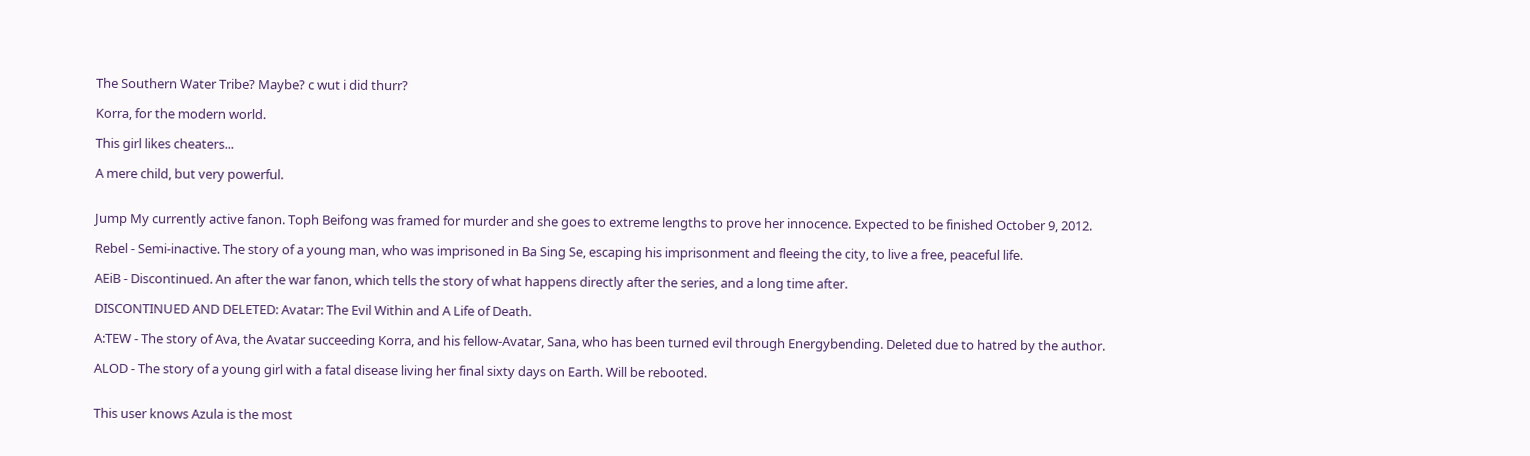The Southern Water Tribe? Maybe? c wut i did thurr?

Korra, for the modern world.

This girl likes cheaters...

A mere child, but very powerful.


Jump My currently active fanon. Toph Beifong was framed for murder and she goes to extreme lengths to prove her innocence. Expected to be finished October 9, 2012.

Rebel - Semi-inactive. The story of a young man, who was imprisoned in Ba Sing Se, escaping his imprisonment and fleeing the city, to live a free, peaceful life.

AEiB - Discontinued. An after the war fanon, which tells the story of what happens directly after the series, and a long time after.

DISCONTINUED AND DELETED: Avatar: The Evil Within and A Life of Death.

A:TEW - The story of Ava, the Avatar succeeding Korra, and his fellow-Avatar, Sana, who has been turned evil through Energybending. Deleted due to hatred by the author.

ALOD - The story of a young girl with a fatal disease living her final sixty days on Earth. Will be rebooted.


This user knows Azula is the most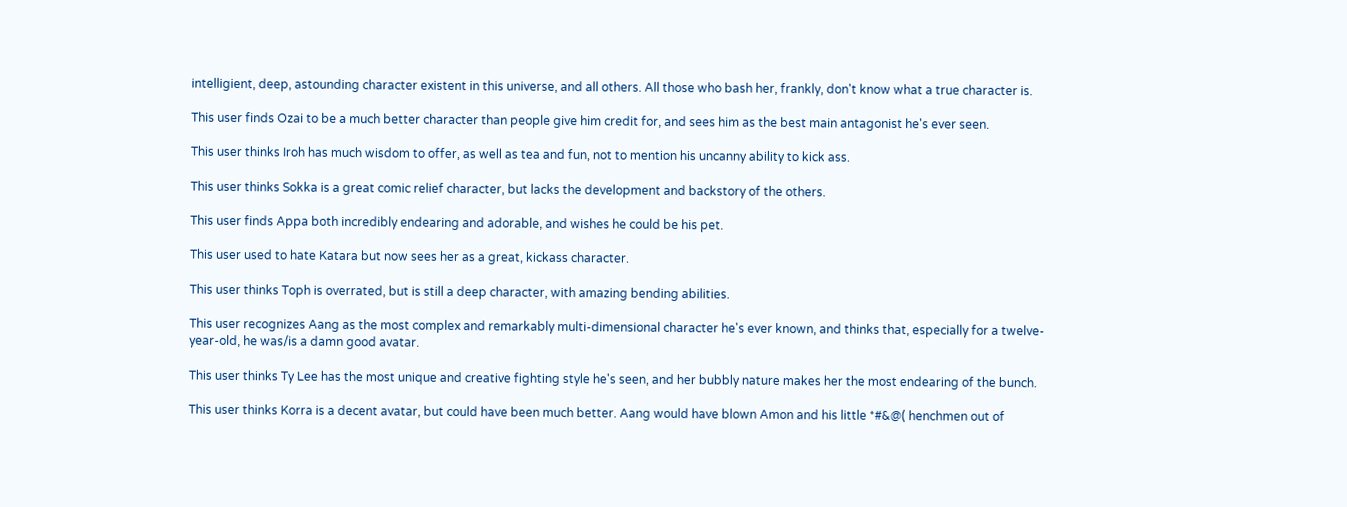intelligient, deep, astounding character existent in this universe, and all others. All those who bash her, frankly, don't know what a true character is.

This user finds Ozai to be a much better character than people give him credit for, and sees him as the best main antagonist he's ever seen.

This user thinks Iroh has much wisdom to offer, as well as tea and fun, not to mention his uncanny ability to kick ass.

This user thinks Sokka is a great comic relief character, but lacks the development and backstory of the others.

This user finds Appa both incredibly endearing and adorable, and wishes he could be his pet.

This user used to hate Katara but now sees her as a great, kickass character.

This user thinks Toph is overrated, but is still a deep character, with amazing bending abilities.

This user recognizes Aang as the most complex and remarkably multi-dimensional character he's ever known, and thinks that, especially for a twelve-year-old, he was/is a damn good avatar.

This user thinks Ty Lee has the most unique and creative fighting style he's seen, and her bubbly nature makes her the most endearing of the bunch.

This user thinks Korra is a decent avatar, but could have been much better. Aang would have blown Amon and his little *#&@( henchmen out of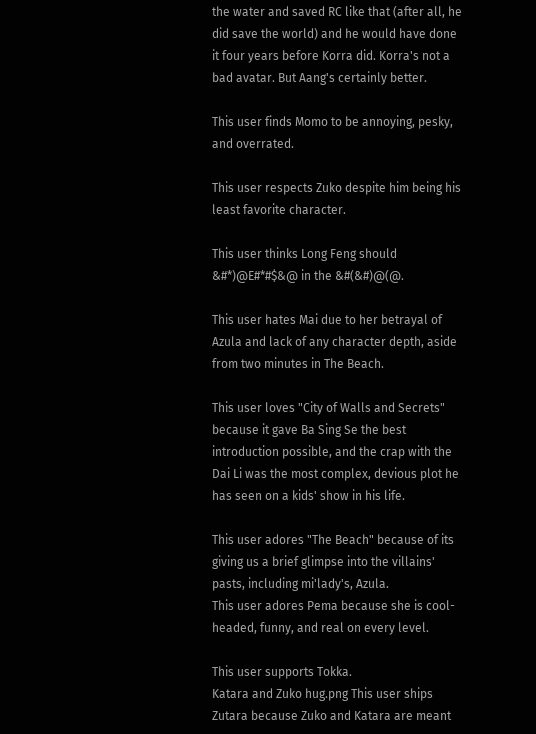the water and saved RC like that (after all, he did save the world) and he would have done it four years before Korra did. Korra's not a bad avatar. But Aang's certainly better.

This user finds Momo to be annoying, pesky, and overrated.

This user respects Zuko despite him being his least favorite character.

This user thinks Long Feng should &#*)@E#*#$&@ in the &#(&#)@(@.

This user hates Mai due to her betrayal of Azula and lack of any character depth, aside from two minutes in The Beach.

This user loves "City of Walls and Secrets" because it gave Ba Sing Se the best introduction possible, and the crap with the Dai Li was the most complex, devious plot he has seen on a kids' show in his life.

This user adores "The Beach" because of its giving us a brief glimpse into the villains' pasts, including mi'lady's, Azula.
This user adores Pema because she is cool-headed, funny, and real on every level.

This user supports Tokka.
Katara and Zuko hug.png This user ships Zutara because Zuko and Katara are meant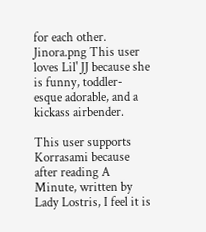for each other.
Jinora.png This user loves Lil' JJ because she is funny, toddler-esque adorable, and a kickass airbender.

This user supports Korrasami because after reading A Minute, written by Lady Lostris, I feel it is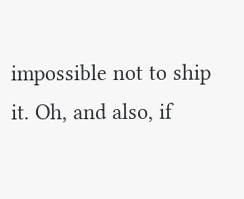impossible not to ship it. Oh, and also, if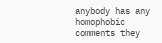anybody has any homophobic comments they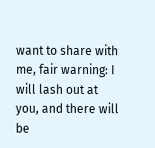want to share with me, fair warning: I will lash out at you, and there will be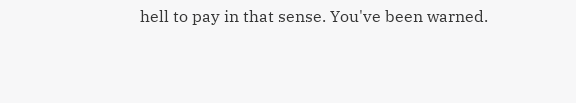hell to pay in that sense. You've been warned.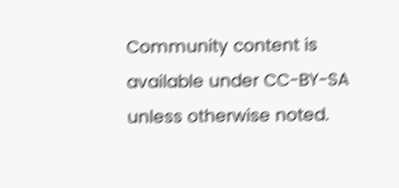Community content is available under CC-BY-SA unless otherwise noted.